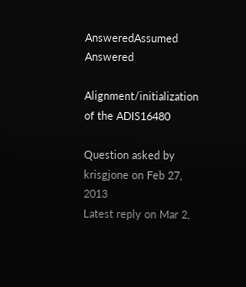AnsweredAssumed Answered

Alignment/initialization of the ADIS16480

Question asked by krisgjone on Feb 27, 2013
Latest reply on Mar 2,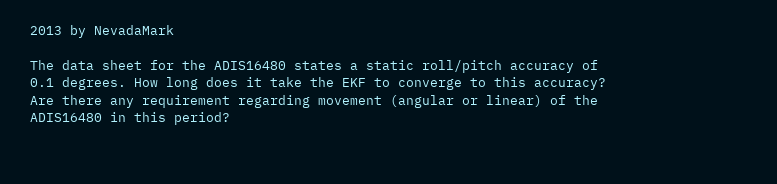2013 by NevadaMark

The data sheet for the ADIS16480 states a static roll/pitch accuracy of 0.1 degrees. How long does it take the EKF to converge to this accuracy? Are there any requirement regarding movement (angular or linear) of the ADIS16480 in this period?